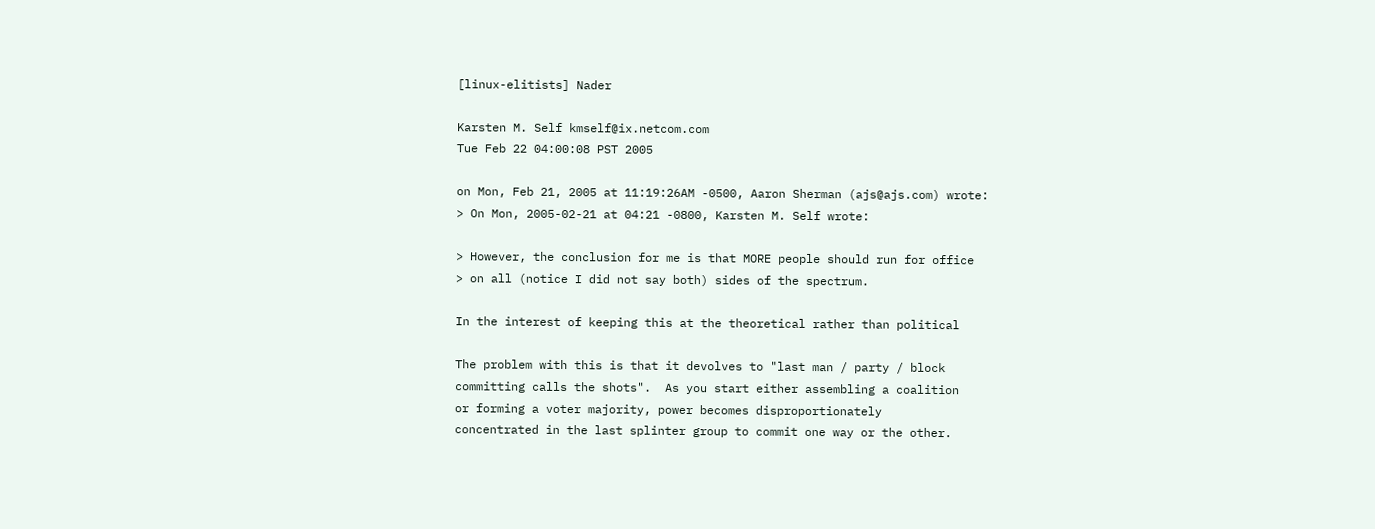[linux-elitists] Nader

Karsten M. Self kmself@ix.netcom.com
Tue Feb 22 04:00:08 PST 2005

on Mon, Feb 21, 2005 at 11:19:26AM -0500, Aaron Sherman (ajs@ajs.com) wrote:
> On Mon, 2005-02-21 at 04:21 -0800, Karsten M. Self wrote:

> However, the conclusion for me is that MORE people should run for office
> on all (notice I did not say both) sides of the spectrum.

In the interest of keeping this at the theoretical rather than political

The problem with this is that it devolves to "last man / party / block
committing calls the shots".  As you start either assembling a coalition
or forming a voter majority, power becomes disproportionately
concentrated in the last splinter group to commit one way or the other.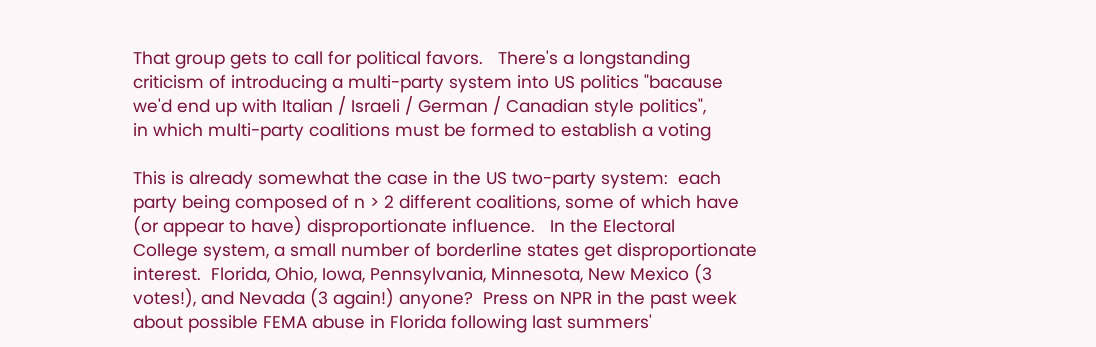That group gets to call for political favors.   There's a longstanding
criticism of introducing a multi-party system into US politics "bacause
we'd end up with Italian / Israeli / German / Canadian style politics",
in which multi-party coalitions must be formed to establish a voting

This is already somewhat the case in the US two-party system:  each
party being composed of n > 2 different coalitions, some of which have
(or appear to have) disproportionate influence.   In the Electoral
College system, a small number of borderline states get disproportionate
interest.  Florida, Ohio, Iowa, Pennsylvania, Minnesota, New Mexico (3
votes!), and Nevada (3 again!) anyone?  Press on NPR in the past week
about possible FEMA abuse in Florida following last summers'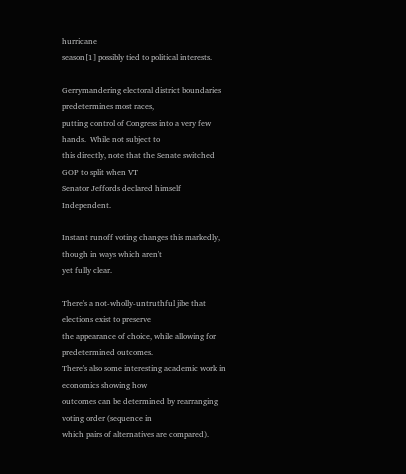hurricane
season[1] possibly tied to political interests.

Gerrymandering electoral district boundaries predetermines most races,
putting control of Congress into a very few hands.  While not subject to
this directly, note that the Senate switched GOP to split when VT
Senator Jeffords declared himself Independent.

Instant runoff voting changes this markedly, though in ways which aren't
yet fully clear.

There's a not-wholly-untruthful jibe that elections exist to preserve
the appearance of choice, while allowing for predetermined outcomes.
There's also some interesting academic work in economics showing how
outcomes can be determined by rearranging voting order (sequence in
which pairs of alternatives are compared).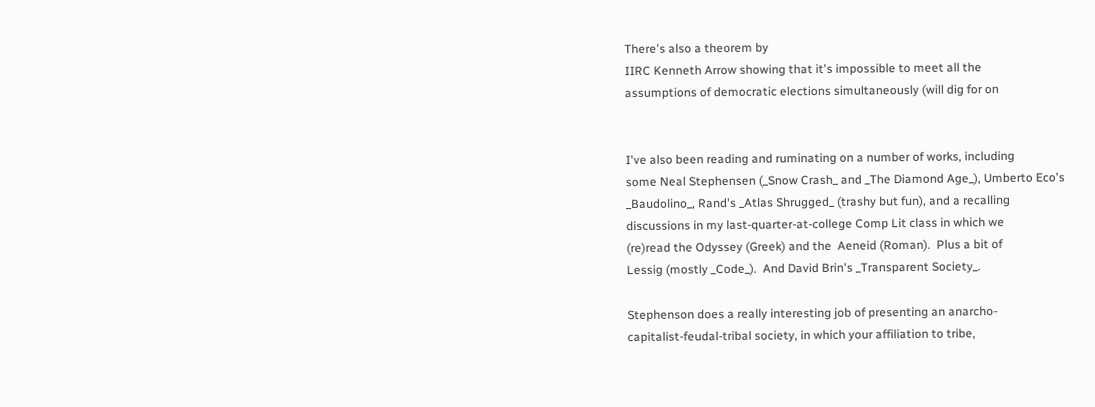There's also a theorem by
IIRC Kenneth Arrow showing that it's impossible to meet all the
assumptions of democratic elections simultaneously (will dig for on


I've also been reading and ruminating on a number of works, including
some Neal Stephensen (_Snow Crash_ and _The Diamond Age_), Umberto Eco's
_Baudolino_, Rand's _Atlas Shrugged_ (trashy but fun), and a recalling
discussions in my last-quarter-at-college Comp Lit class in which we
(re)read the Odyssey (Greek) and the  Aeneid (Roman).  Plus a bit of
Lessig (mostly _Code_).  And David Brin's _Transparent Society_.

Stephenson does a really interesting job of presenting an anarcho-
capitalist-feudal-tribal society, in which your affiliation to tribe,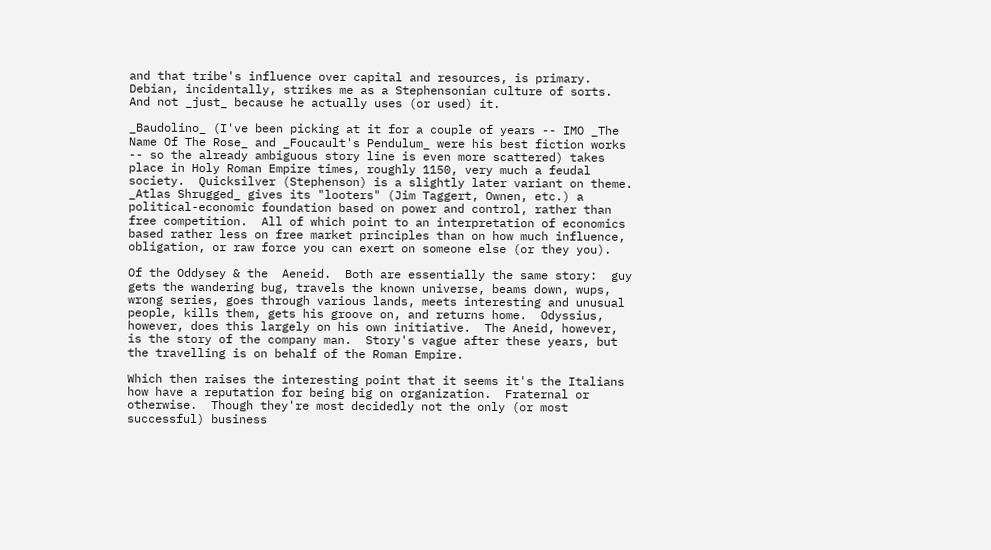and that tribe's influence over capital and resources, is primary.
Debian, incidentally, strikes me as a Stephensonian culture of sorts.
And not _just_ because he actually uses (or used) it.

_Baudolino_ (I've been picking at it for a couple of years -- IMO _The
Name Of The Rose_ and _Foucault's Pendulum_ were his best fiction works
-- so the already ambiguous story line is even more scattered) takes
place in Holy Roman Empire times, roughly 1150, very much a feudal
society.  Quicksilver (Stephenson) is a slightly later variant on theme.
_Atlas Shrugged_ gives its "looters" (Jim Taggert, Ownen, etc.) a
political-economic foundation based on power and control, rather than
free competition.  All of which point to an interpretation of economics
based rather less on free market principles than on how much influence,
obligation, or raw force you can exert on someone else (or they you).

Of the Oddysey & the  Aeneid.  Both are essentially the same story:  guy
gets the wandering bug, travels the known universe, beams down, wups,
wrong series, goes through various lands, meets interesting and unusual
people, kills them, gets his groove on, and returns home.  Odyssius,
however, does this largely on his own initiative.  The Aneid, however,
is the story of the company man.  Story's vague after these years, but
the travelling is on behalf of the Roman Empire.

Which then raises the interesting point that it seems it's the Italians
how have a reputation for being big on organization.  Fraternal or
otherwise.  Though they're most decidedly not the only (or most
successful) business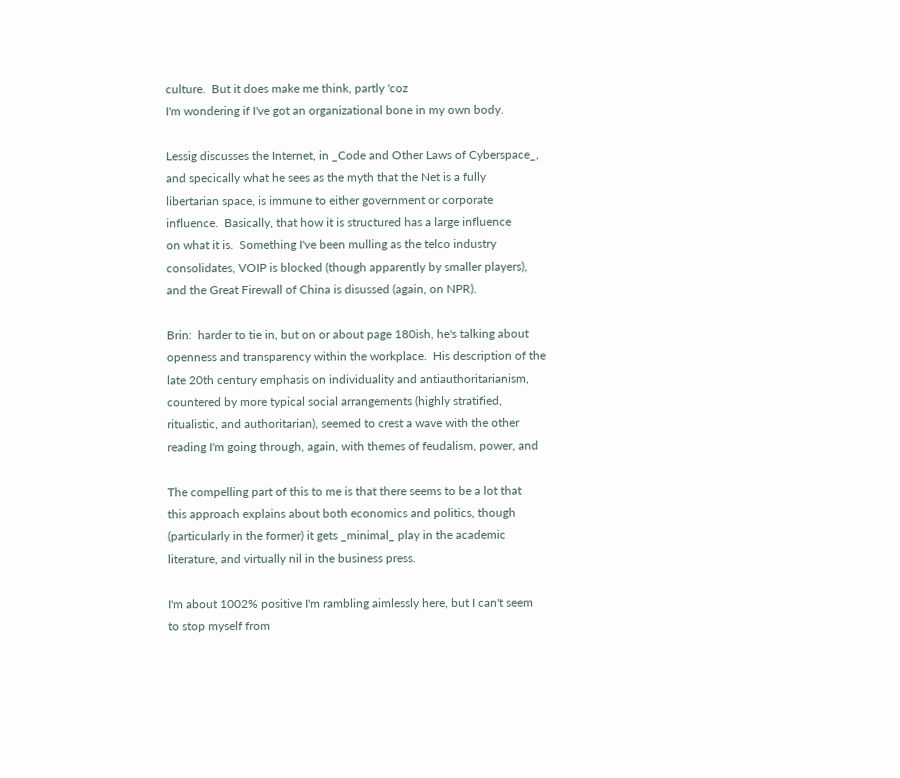culture.  But it does make me think, partly 'coz
I'm wondering if I've got an organizational bone in my own body.

Lessig discusses the Internet, in _Code and Other Laws of Cyberspace_,
and specically what he sees as the myth that the Net is a fully
libertarian space, is immune to either government or corporate
influence.  Basically, that how it is structured has a large influence
on what it is.  Something I've been mulling as the telco industry
consolidates, VOIP is blocked (though apparently by smaller players),
and the Great Firewall of China is disussed (again, on NPR).

Brin:  harder to tie in, but on or about page 180ish, he's talking about
openness and transparency within the workplace.  His description of the
late 20th century emphasis on individuality and antiauthoritarianism,
countered by more typical social arrangements (highly stratified,
ritualistic, and authoritarian), seemed to crest a wave with the other
reading I'm going through, again, with themes of feudalism, power, and

The compelling part of this to me is that there seems to be a lot that
this approach explains about both economics and politics, though
(particularly in the former) it gets _minimal_ play in the academic
literature, and virtually nil in the business press.

I'm about 1002% positive I'm rambling aimlessly here, but I can't seem
to stop myself from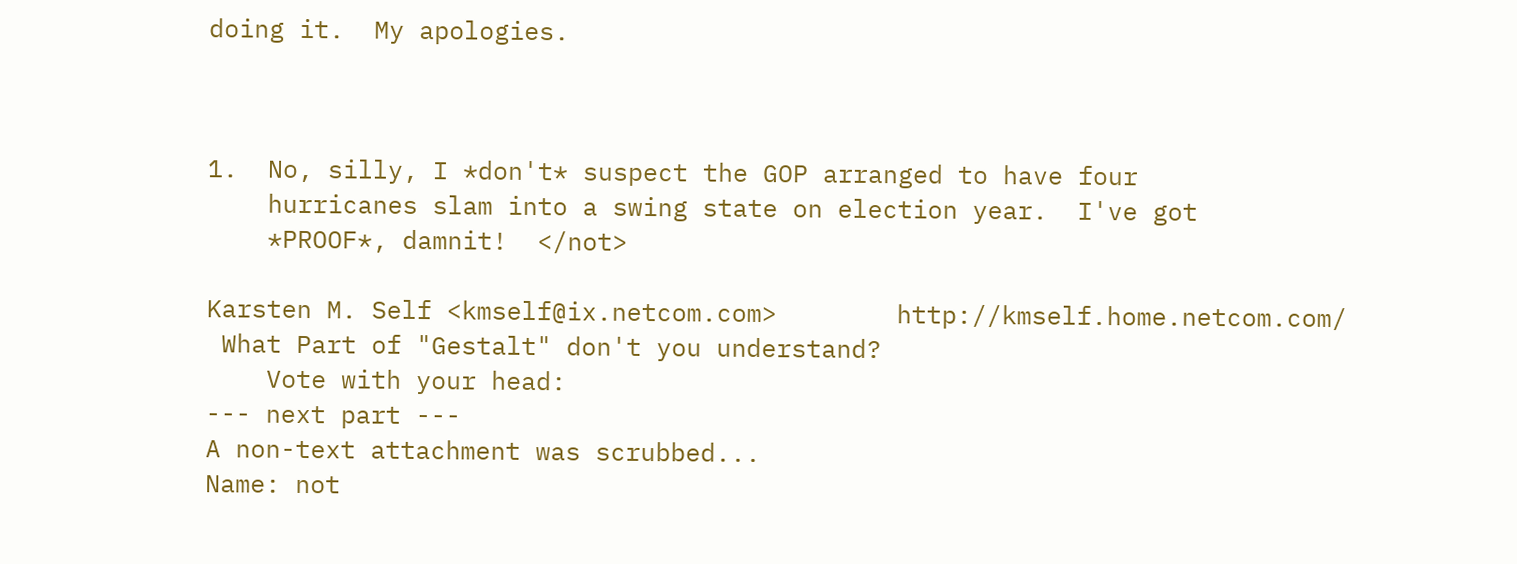doing it.  My apologies.



1.  No, silly, I *don't* suspect the GOP arranged to have four
    hurricanes slam into a swing state on election year.  I've got
    *PROOF*, damnit!  </not>

Karsten M. Self <kmself@ix.netcom.com>        http://kmself.home.netcom.com/
 What Part of "Gestalt" don't you understand?
    Vote with your head:
--- next part ---
A non-text attachment was scrubbed...
Name: not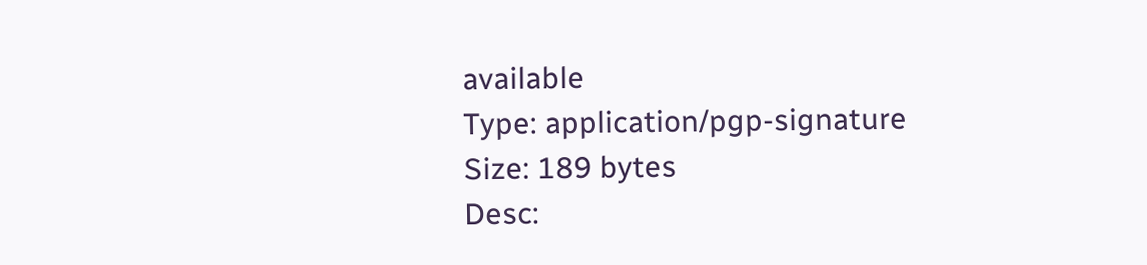available
Type: application/pgp-signature
Size: 189 bytes
Desc: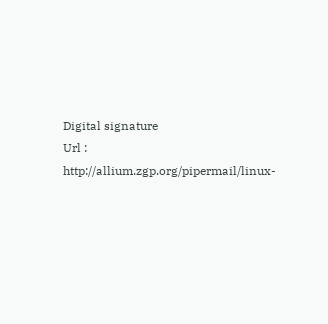Digital signature
Url : http://allium.zgp.org/pipermail/linux-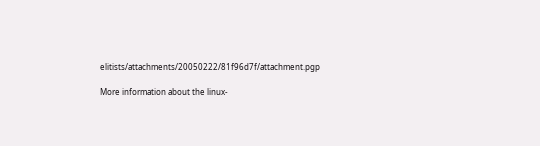elitists/attachments/20050222/81f96d7f/attachment.pgp

More information about the linux-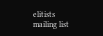elitists mailing list